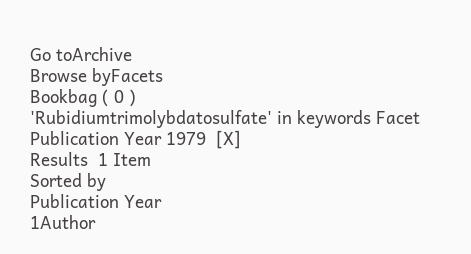Go toArchive
Browse byFacets
Bookbag ( 0 )
'Rubidiumtrimolybdatosulfate' in keywords Facet   Publication Year 1979  [X]
Results  1 Item
Sorted by
Publication Year
1Author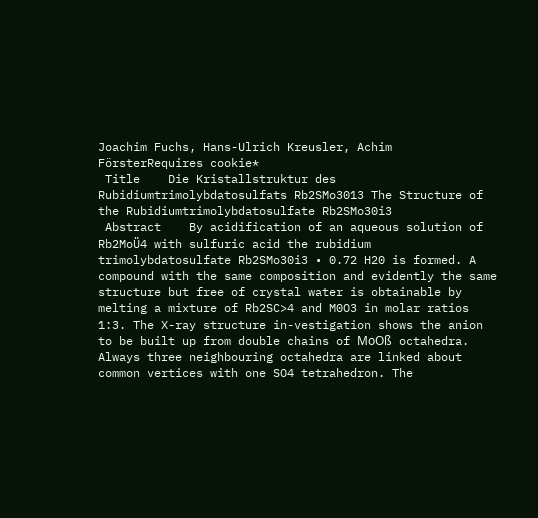Joachim Fuchs, Hans-Ulrich Kreusler, Achim FörsterRequires cookie*
 Title    Die Kristallstruktur des Rubidiumtrimolybdatosulfats Rb2SMo3013 The Structure of the Rubidiumtrimolybdatosulfate Rb2SMo30i3
 Abstract    By acidification of an aqueous solution of Rb2MoÜ4 with sulfuric acid the rubidium trimolybdatosulfate Rb2SMo30i3 • 0.72 H20 is formed. A compound with the same composition and evidently the same structure but free of crystal water is obtainable by melting a mixture of Rb2SC>4 and M0O3 in molar ratios 1:3. The X-ray structure in-vestigation shows the anion to be built up from double chains of MoOß octahedra. Always three neighbouring octahedra are linked about common vertices with one SO4 tetrahedron. The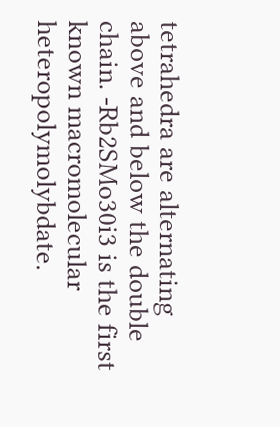tetrahedra are alternating above and below the double chain. -Rb2SMo30i3 is the first known macromolecular heteropolymolybdate.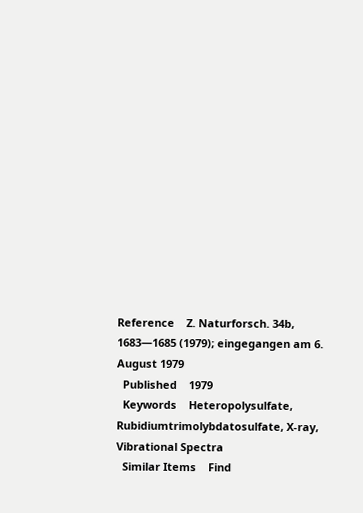Reference    Z. Naturforsch. 34b, 1683—1685 (1979); eingegangen am 6. August 1979
  Published    1979
  Keywords    Heteropolysulfate, Rubidiumtrimolybdatosulfate, X-ray, Vibrational Spectra
  Similar Items    Find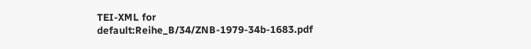TEI-XML for    default:Reihe_B/34/ZNB-1979-34b-1683.pdf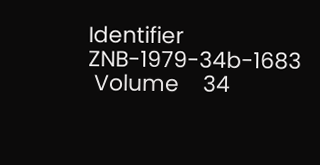Identifier    ZNB-1979-34b-1683
 Volume    34